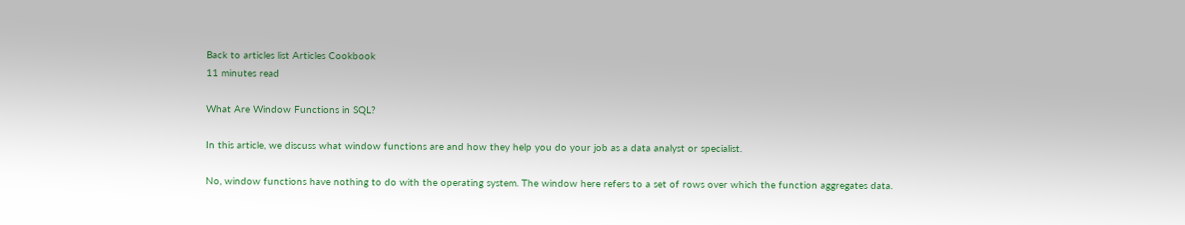Back to articles list Articles Cookbook
11 minutes read

What Are Window Functions in SQL?

In this article, we discuss what window functions are and how they help you do your job as a data analyst or specialist.

No, window functions have nothing to do with the operating system. The window here refers to a set of rows over which the function aggregates data.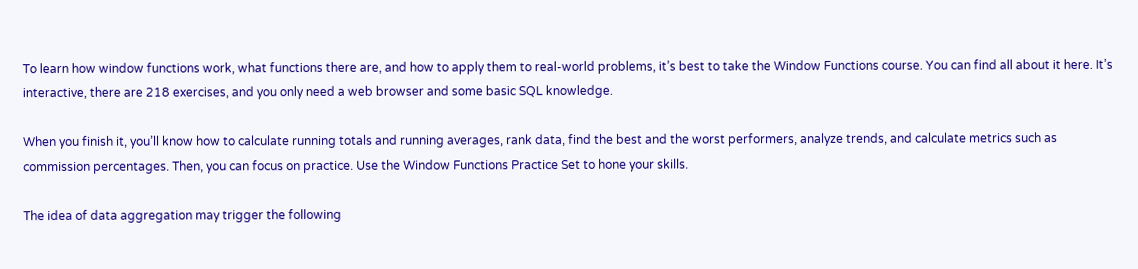To learn how window functions work, what functions there are, and how to apply them to real-world problems, it’s best to take the Window Functions course. You can find all about it here. It’s interactive, there are 218 exercises, and you only need a web browser and some basic SQL knowledge.

When you finish it, you’ll know how to calculate running totals and running averages, rank data, find the best and the worst performers, analyze trends, and calculate metrics such as commission percentages. Then, you can focus on practice. Use the Window Functions Practice Set to hone your skills.

The idea of data aggregation may trigger the following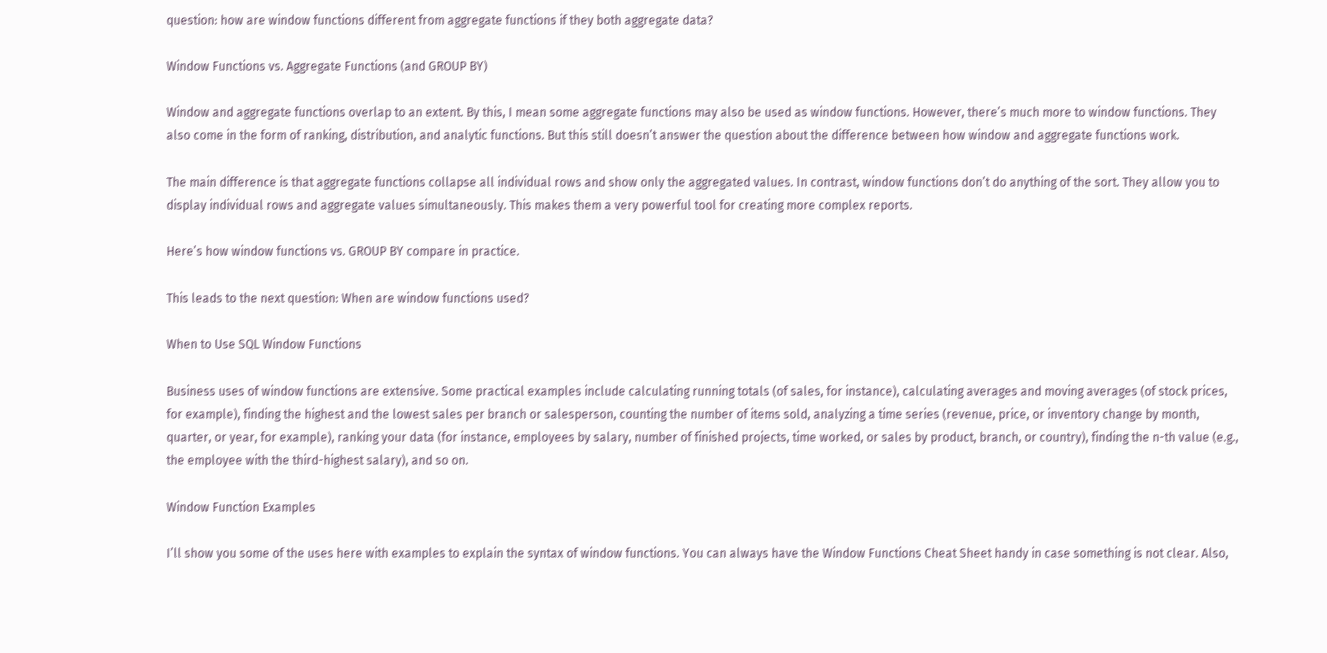question: how are window functions different from aggregate functions if they both aggregate data?

Window Functions vs. Aggregate Functions (and GROUP BY)

Window and aggregate functions overlap to an extent. By this, I mean some aggregate functions may also be used as window functions. However, there’s much more to window functions. They also come in the form of ranking, distribution, and analytic functions. But this still doesn’t answer the question about the difference between how window and aggregate functions work.

The main difference is that aggregate functions collapse all individual rows and show only the aggregated values. In contrast, window functions don’t do anything of the sort. They allow you to display individual rows and aggregate values simultaneously. This makes them a very powerful tool for creating more complex reports.

Here’s how window functions vs. GROUP BY compare in practice.

This leads to the next question: When are window functions used?

When to Use SQL Window Functions

Business uses of window functions are extensive. Some practical examples include calculating running totals (of sales, for instance), calculating averages and moving averages (of stock prices, for example), finding the highest and the lowest sales per branch or salesperson, counting the number of items sold, analyzing a time series (revenue, price, or inventory change by month, quarter, or year, for example), ranking your data (for instance, employees by salary, number of finished projects, time worked, or sales by product, branch, or country), finding the n-th value (e.g., the employee with the third-highest salary), and so on.

Window Function Examples

I’ll show you some of the uses here with examples to explain the syntax of window functions. You can always have the Window Functions Cheat Sheet handy in case something is not clear. Also,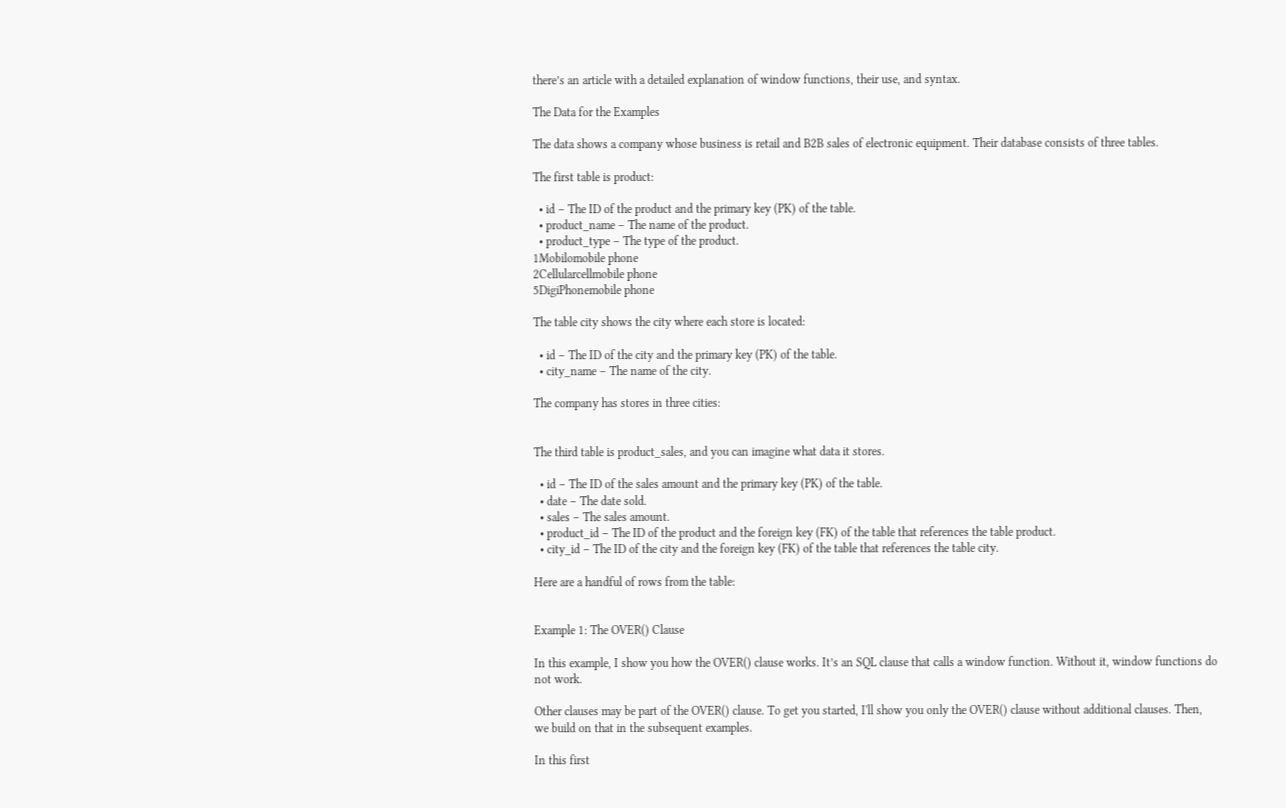there’s an article with a detailed explanation of window functions, their use, and syntax.

The Data for the Examples

The data shows a company whose business is retail and B2B sales of electronic equipment. Their database consists of three tables.

The first table is product:

  • id – The ID of the product and the primary key (PK) of the table.
  • product_name – The name of the product.
  • product_type – The type of the product.
1Mobilomobile phone
2Cellularcellmobile phone
5DigiPhonemobile phone

The table city shows the city where each store is located:

  • id – The ID of the city and the primary key (PK) of the table.
  • city_name – The name of the city.

The company has stores in three cities:


The third table is product_sales, and you can imagine what data it stores.

  • id – The ID of the sales amount and the primary key (PK) of the table.
  • date – The date sold.
  • sales – The sales amount.
  • product_id – The ID of the product and the foreign key (FK) of the table that references the table product.
  • city_id – The ID of the city and the foreign key (FK) of the table that references the table city.

Here are a handful of rows from the table:


Example 1: The OVER() Clause

In this example, I show you how the OVER() clause works. It’s an SQL clause that calls a window function. Without it, window functions do not work.

Other clauses may be part of the OVER() clause. To get you started, I'll show you only the OVER() clause without additional clauses. Then, we build on that in the subsequent examples.

In this first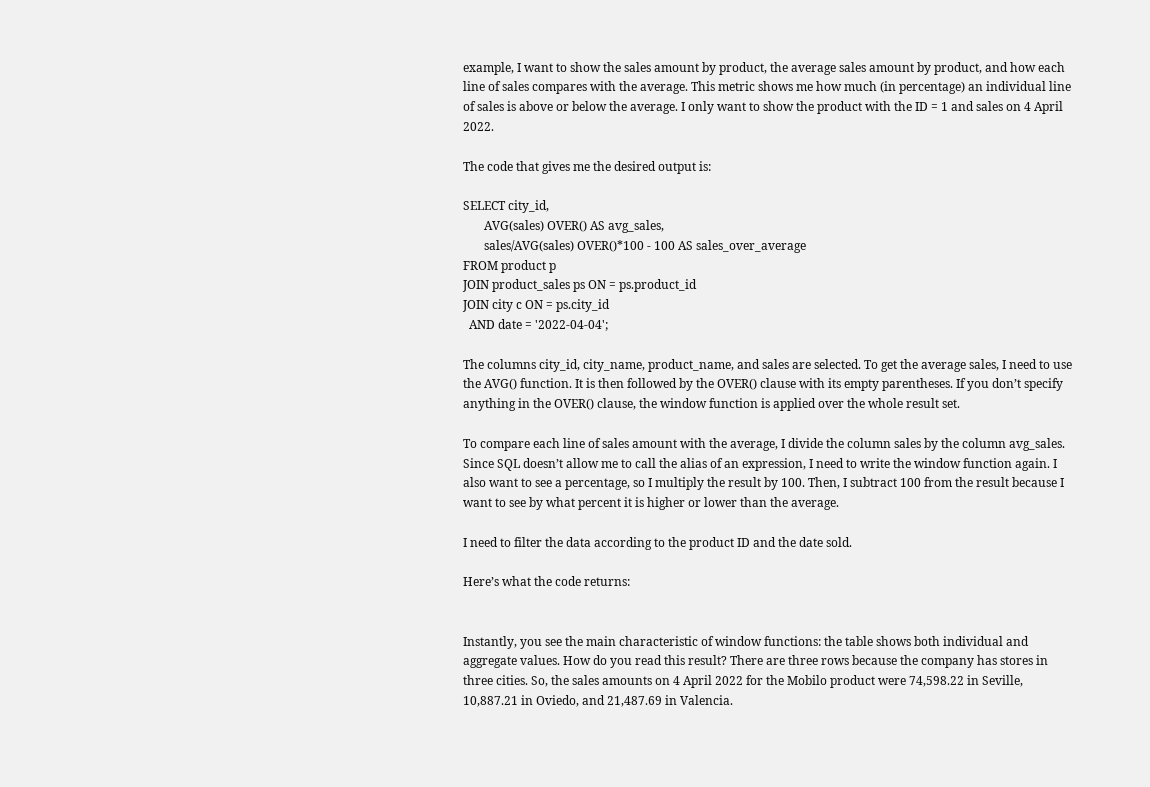example, I want to show the sales amount by product, the average sales amount by product, and how each line of sales compares with the average. This metric shows me how much (in percentage) an individual line of sales is above or below the average. I only want to show the product with the ID = 1 and sales on 4 April 2022.

The code that gives me the desired output is:

SELECT city_id,
       AVG(sales) OVER() AS avg_sales,
       sales/AVG(sales) OVER()*100 - 100 AS sales_over_average
FROM product p
JOIN product_sales ps ON = ps.product_id
JOIN city c ON = ps.city_id
  AND date = '2022-04-04';

The columns city_id, city_name, product_name, and sales are selected. To get the average sales, I need to use the AVG() function. It is then followed by the OVER() clause with its empty parentheses. If you don’t specify anything in the OVER() clause, the window function is applied over the whole result set.

To compare each line of sales amount with the average, I divide the column sales by the column avg_sales. Since SQL doesn’t allow me to call the alias of an expression, I need to write the window function again. I also want to see a percentage, so I multiply the result by 100. Then, I subtract 100 from the result because I want to see by what percent it is higher or lower than the average.

I need to filter the data according to the product ID and the date sold.

Here’s what the code returns:


Instantly, you see the main characteristic of window functions: the table shows both individual and aggregate values. How do you read this result? There are three rows because the company has stores in three cities. So, the sales amounts on 4 April 2022 for the Mobilo product were 74,598.22 in Seville, 10,887.21 in Oviedo, and 21,487.69 in Valencia.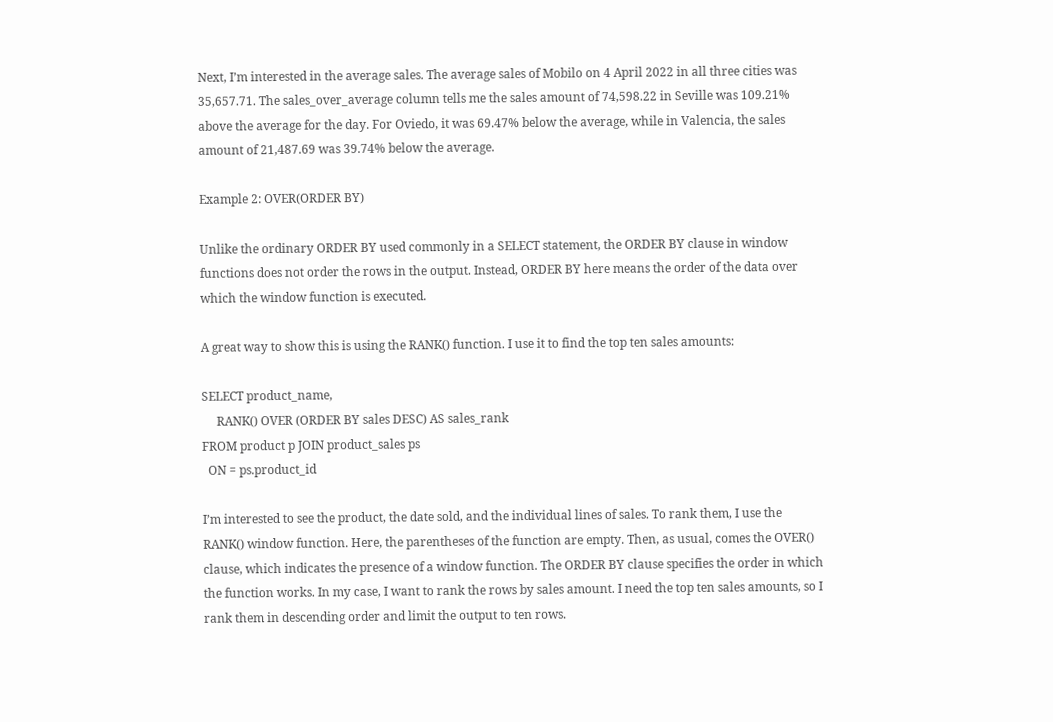Next, I’m interested in the average sales. The average sales of Mobilo on 4 April 2022 in all three cities was 35,657.71. The sales_over_average column tells me the sales amount of 74,598.22 in Seville was 109.21% above the average for the day. For Oviedo, it was 69.47% below the average, while in Valencia, the sales amount of 21,487.69 was 39.74% below the average.

Example 2: OVER(ORDER BY)

Unlike the ordinary ORDER BY used commonly in a SELECT statement, the ORDER BY clause in window functions does not order the rows in the output. Instead, ORDER BY here means the order of the data over which the window function is executed.

A great way to show this is using the RANK() function. I use it to find the top ten sales amounts:

SELECT product_name,
     RANK() OVER (ORDER BY sales DESC) AS sales_rank
FROM product p JOIN product_sales ps
  ON = ps.product_id

I’m interested to see the product, the date sold, and the individual lines of sales. To rank them, I use the RANK() window function. Here, the parentheses of the function are empty. Then, as usual, comes the OVER() clause, which indicates the presence of a window function. The ORDER BY clause specifies the order in which the function works. In my case, I want to rank the rows by sales amount. I need the top ten sales amounts, so I rank them in descending order and limit the output to ten rows.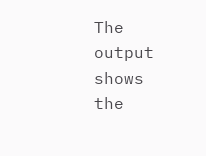The output shows the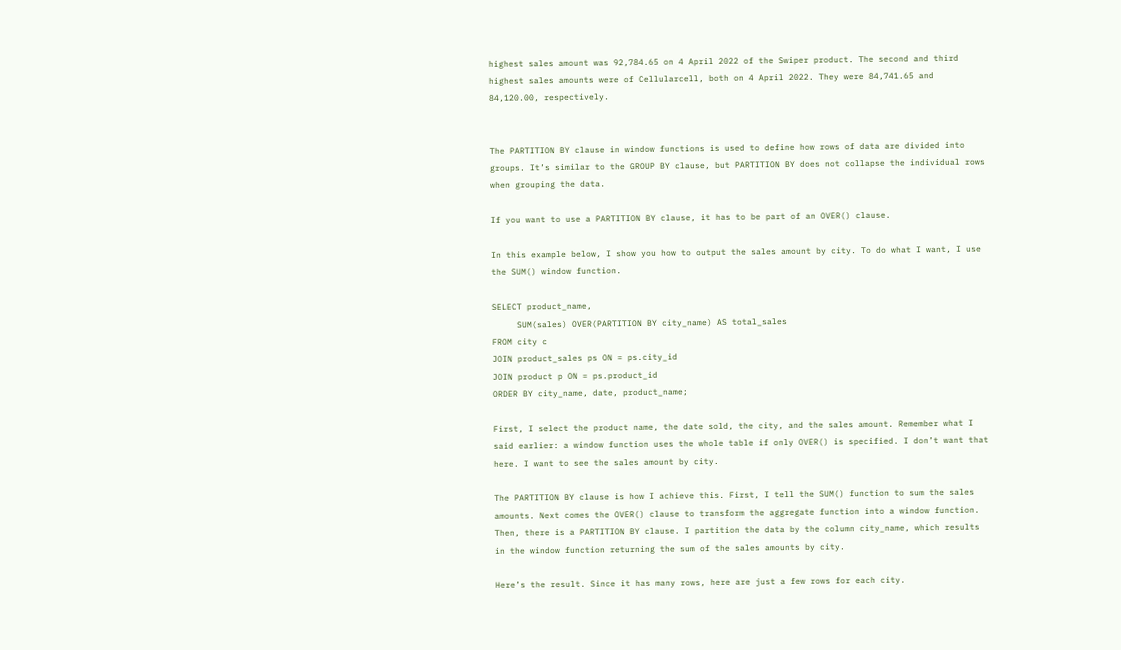highest sales amount was 92,784.65 on 4 April 2022 of the Swiper product. The second and third highest sales amounts were of Cellularcell, both on 4 April 2022. They were 84,741.65 and 84,120.00, respectively.


The PARTITION BY clause in window functions is used to define how rows of data are divided into groups. It’s similar to the GROUP BY clause, but PARTITION BY does not collapse the individual rows when grouping the data.

If you want to use a PARTITION BY clause, it has to be part of an OVER() clause.

In this example below, I show you how to output the sales amount by city. To do what I want, I use the SUM() window function.

SELECT product_name,
     SUM(sales) OVER(PARTITION BY city_name) AS total_sales
FROM city c
JOIN product_sales ps ON = ps.city_id
JOIN product p ON = ps.product_id
ORDER BY city_name, date, product_name;

First, I select the product name, the date sold, the city, and the sales amount. Remember what I said earlier: a window function uses the whole table if only OVER() is specified. I don’t want that here. I want to see the sales amount by city.

The PARTITION BY clause is how I achieve this. First, I tell the SUM() function to sum the sales amounts. Next comes the OVER() clause to transform the aggregate function into a window function. Then, there is a PARTITION BY clause. I partition the data by the column city_name, which results in the window function returning the sum of the sales amounts by city.

Here’s the result. Since it has many rows, here are just a few rows for each city.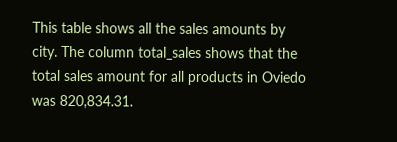This table shows all the sales amounts by city. The column total_sales shows that the total sales amount for all products in Oviedo was 820,834.31.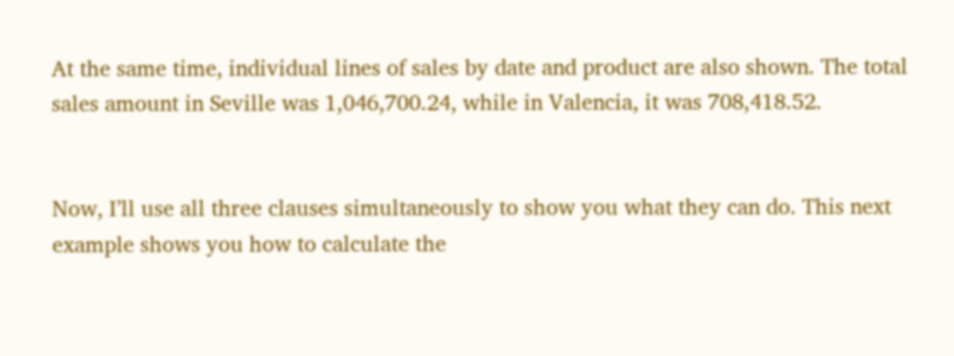At the same time, individual lines of sales by date and product are also shown. The total sales amount in Seville was 1,046,700.24, while in Valencia, it was 708,418.52.


Now, I’ll use all three clauses simultaneously to show you what they can do. This next example shows you how to calculate the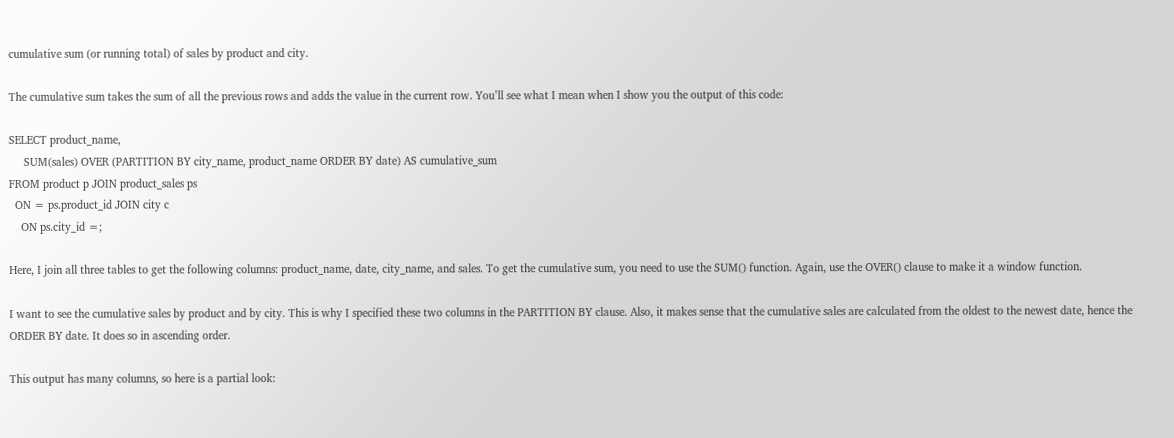cumulative sum (or running total) of sales by product and city.

The cumulative sum takes the sum of all the previous rows and adds the value in the current row. You’ll see what I mean when I show you the output of this code:

SELECT product_name,
     SUM(sales) OVER (PARTITION BY city_name, product_name ORDER BY date) AS cumulative_sum
FROM product p JOIN product_sales ps
  ON = ps.product_id JOIN city c
    ON ps.city_id =;

Here, I join all three tables to get the following columns: product_name, date, city_name, and sales. To get the cumulative sum, you need to use the SUM() function. Again, use the OVER() clause to make it a window function.

I want to see the cumulative sales by product and by city. This is why I specified these two columns in the PARTITION BY clause. Also, it makes sense that the cumulative sales are calculated from the oldest to the newest date, hence the ORDER BY date. It does so in ascending order.

This output has many columns, so here is a partial look: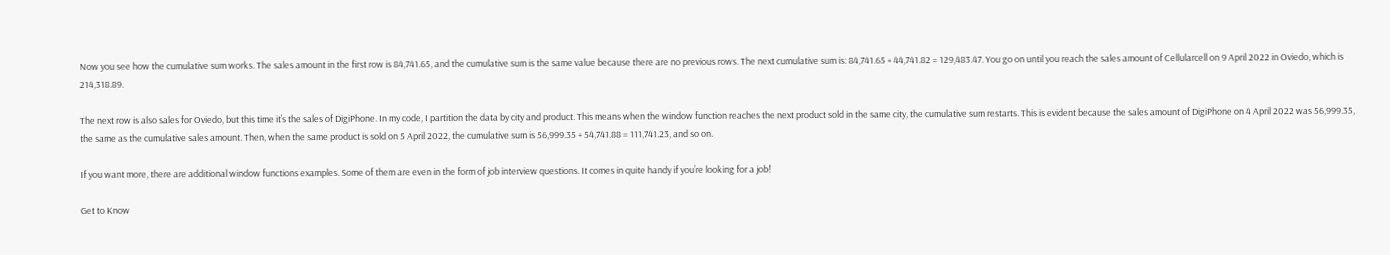Now you see how the cumulative sum works. The sales amount in the first row is 84,741.65, and the cumulative sum is the same value because there are no previous rows. The next cumulative sum is: 84,741.65 + 44,741.82 = 129,483.47. You go on until you reach the sales amount of Cellularcell on 9 April 2022 in Oviedo, which is 214,318.89.

The next row is also sales for Oviedo, but this time it’s the sales of DigiPhone. In my code, I partition the data by city and product. This means when the window function reaches the next product sold in the same city, the cumulative sum restarts. This is evident because the sales amount of DigiPhone on 4 April 2022 was 56,999.35, the same as the cumulative sales amount. Then, when the same product is sold on 5 April 2022, the cumulative sum is 56,999.35 + 54,741.88 = 111,741.23, and so on.

If you want more, there are additional window functions examples. Some of them are even in the form of job interview questions. It comes in quite handy if you’re looking for a job!

Get to Know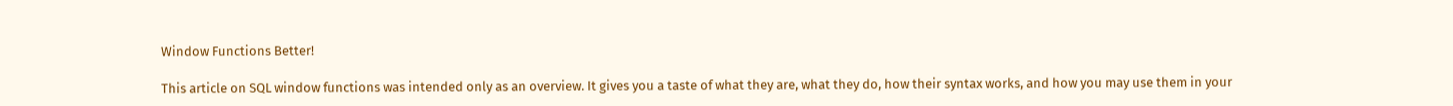Window Functions Better!

This article on SQL window functions was intended only as an overview. It gives you a taste of what they are, what they do, how their syntax works, and how you may use them in your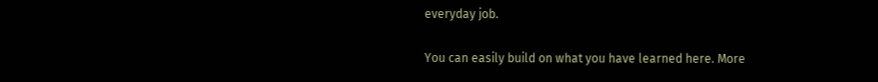everyday job.

You can easily build on what you have learned here. More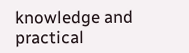knowledge and practical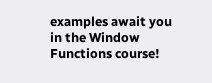examples await you in the Window Functions course!